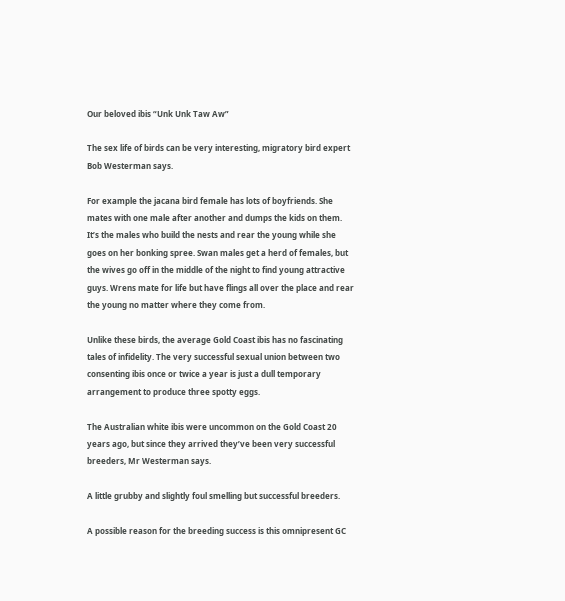Our beloved ibis “Unk Unk Taw Aw”

The sex life of birds can be very interesting, migratory bird expert Bob Westerman says.

For example the jacana bird female has lots of boyfriends. She mates with one male after another and dumps the kids on them. It’s the males who build the nests and rear the young while she goes on her bonking spree. Swan males get a herd of females, but the wives go off in the middle of the night to find young attractive guys. Wrens mate for life but have flings all over the place and rear the young no matter where they come from.

Unlike these birds, the average Gold Coast ibis has no fascinating tales of infidelity. The very successful sexual union between two consenting ibis once or twice a year is just a dull temporary arrangement to produce three spotty eggs.

The Australian white ibis were uncommon on the Gold Coast 20 years ago, but since they arrived they’ve been very successful breeders, Mr Westerman says.

A little grubby and slightly foul smelling but successful breeders.

A possible reason for the breeding success is this omnipresent GC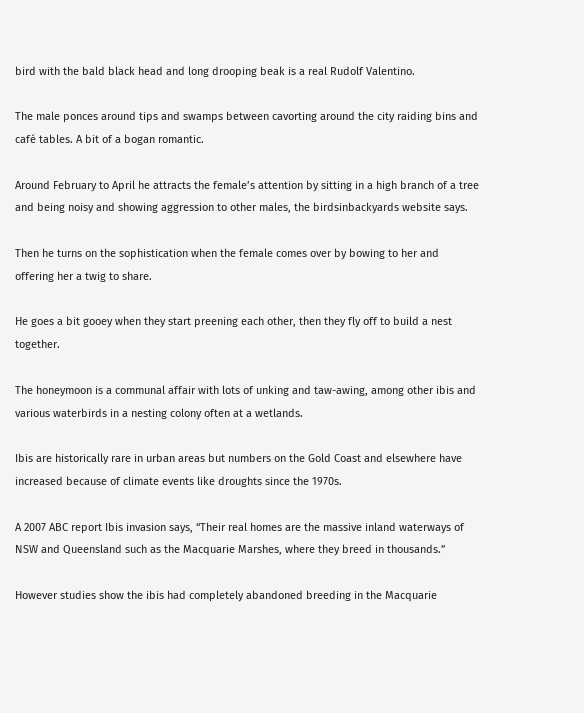bird with the bald black head and long drooping beak is a real Rudolf Valentino.

The male ponces around tips and swamps between cavorting around the city raiding bins and café tables. A bit of a bogan romantic.

Around February to April he attracts the female’s attention by sitting in a high branch of a tree and being noisy and showing aggression to other males, the birdsinbackyards website says.

Then he turns on the sophistication when the female comes over by bowing to her and offering her a twig to share.

He goes a bit gooey when they start preening each other, then they fly off to build a nest together.

The honeymoon is a communal affair with lots of unking and taw-awing, among other ibis and various waterbirds in a nesting colony often at a wetlands.

Ibis are historically rare in urban areas but numbers on the Gold Coast and elsewhere have increased because of climate events like droughts since the 1970s.

A 2007 ABC report Ibis invasion says, “Their real homes are the massive inland waterways of NSW and Queensland such as the Macquarie Marshes, where they breed in thousands.”

However studies show the ibis had completely abandoned breeding in the Macquarie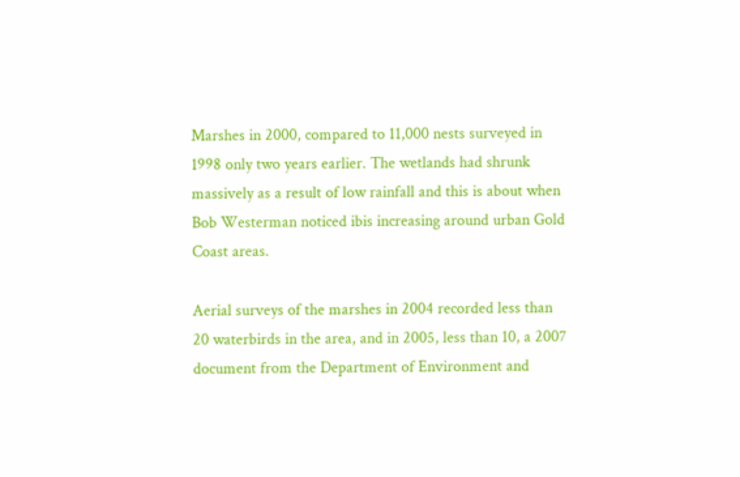Marshes in 2000, compared to 11,000 nests surveyed in 1998 only two years earlier. The wetlands had shrunk massively as a result of low rainfall and this is about when Bob Westerman noticed ibis increasing around urban Gold Coast areas.

Aerial surveys of the marshes in 2004 recorded less than 20 waterbirds in the area, and in 2005, less than 10, a 2007 document from the Department of Environment and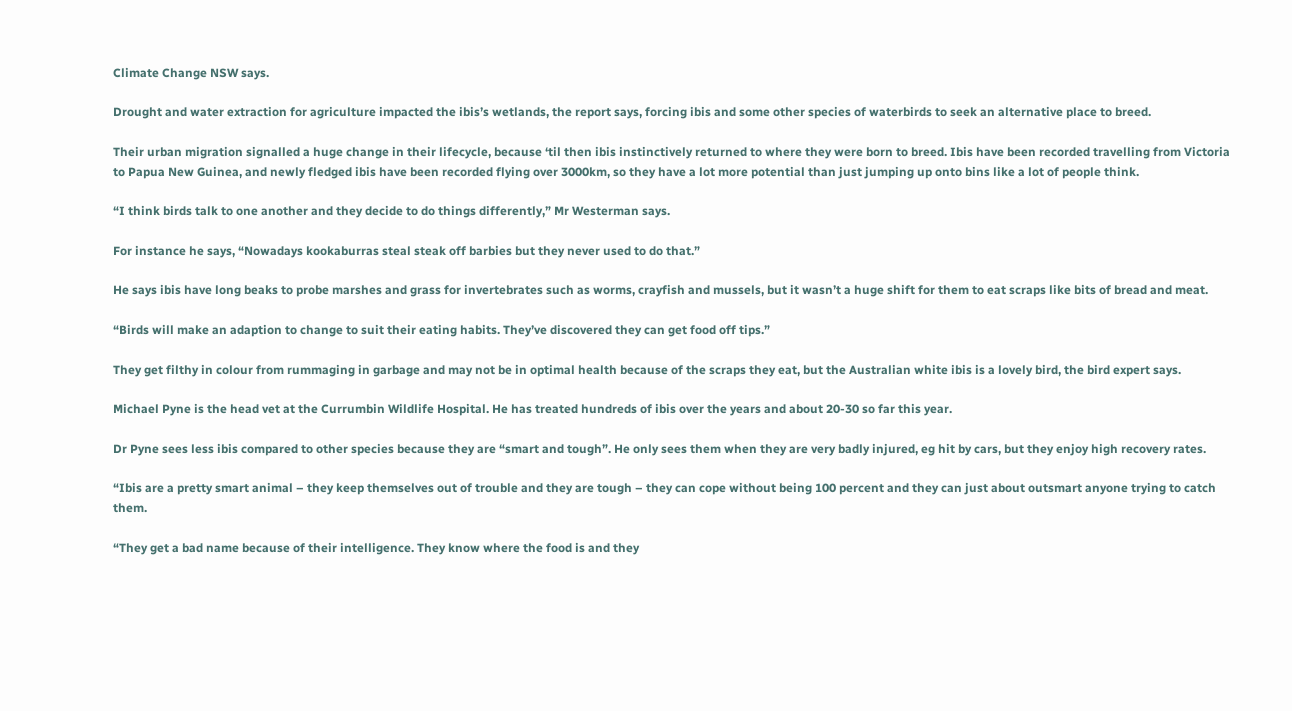Climate Change NSW says.

Drought and water extraction for agriculture impacted the ibis’s wetlands, the report says, forcing ibis and some other species of waterbirds to seek an alternative place to breed.

Their urban migration signalled a huge change in their lifecycle, because ‘til then ibis instinctively returned to where they were born to breed. Ibis have been recorded travelling from Victoria to Papua New Guinea, and newly fledged ibis have been recorded flying over 3000km, so they have a lot more potential than just jumping up onto bins like a lot of people think.

“I think birds talk to one another and they decide to do things differently,” Mr Westerman says.

For instance he says, “Nowadays kookaburras steal steak off barbies but they never used to do that.”

He says ibis have long beaks to probe marshes and grass for invertebrates such as worms, crayfish and mussels, but it wasn’t a huge shift for them to eat scraps like bits of bread and meat.

“Birds will make an adaption to change to suit their eating habits. They’ve discovered they can get food off tips.”

They get filthy in colour from rummaging in garbage and may not be in optimal health because of the scraps they eat, but the Australian white ibis is a lovely bird, the bird expert says.

Michael Pyne is the head vet at the Currumbin Wildlife Hospital. He has treated hundreds of ibis over the years and about 20-30 so far this year.

Dr Pyne sees less ibis compared to other species because they are “smart and tough”. He only sees them when they are very badly injured, eg hit by cars, but they enjoy high recovery rates.

“Ibis are a pretty smart animal – they keep themselves out of trouble and they are tough – they can cope without being 100 percent and they can just about outsmart anyone trying to catch them.

“They get a bad name because of their intelligence. They know where the food is and they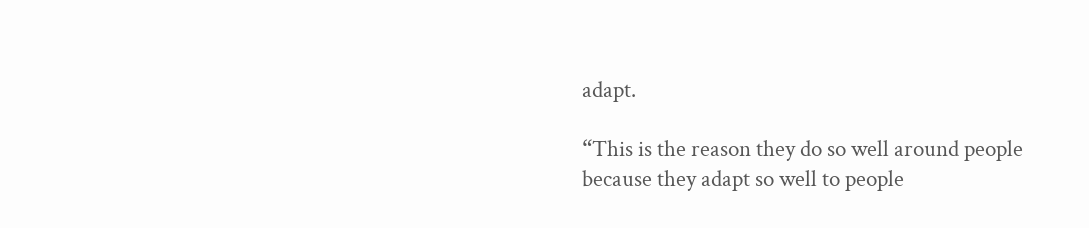adapt.

“This is the reason they do so well around people because they adapt so well to people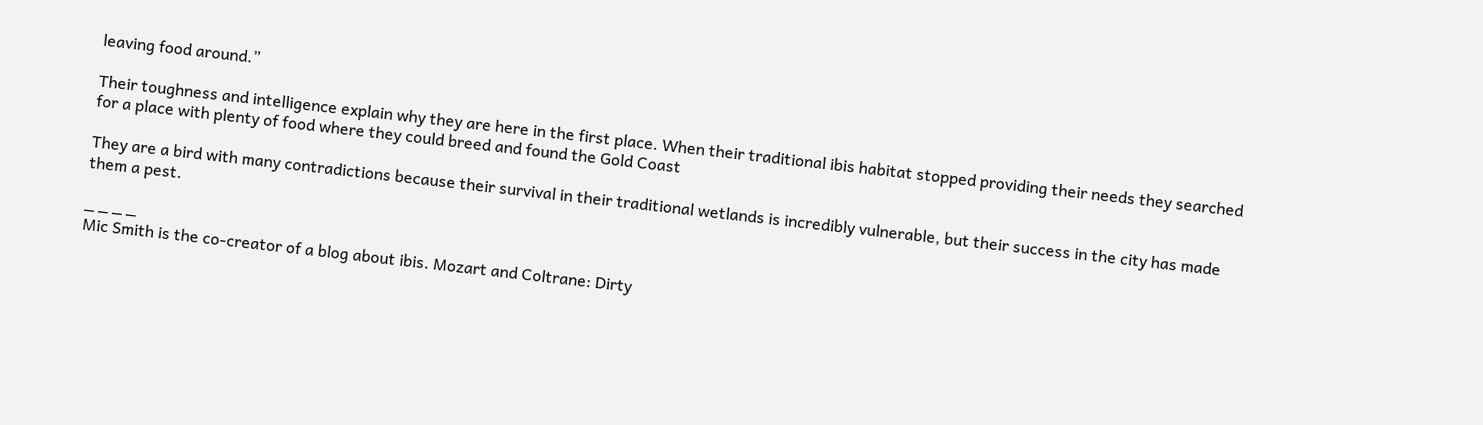leaving food around.”

Their toughness and intelligence explain why they are here in the first place. When their traditional ibis habitat stopped providing their needs they searched for a place with plenty of food where they could breed and found the Gold Coast

They are a bird with many contradictions because their survival in their traditional wetlands is incredibly vulnerable, but their success in the city has made them a pest.

_ _ _ _
Mic Smith is the co-creator of a blog about ibis. Mozart and Coltrane: Dirty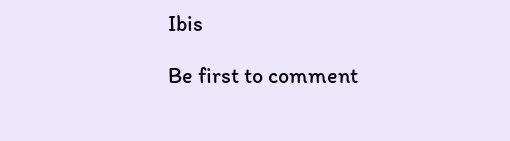Ibis

Be first to comment